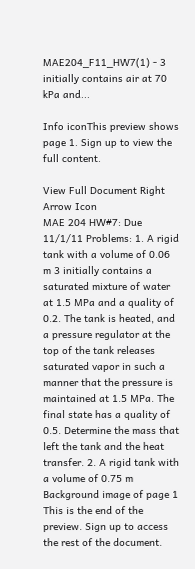MAE204_F11_HW7(1) - 3 initially contains air at 70 kPa and...

Info iconThis preview shows page 1. Sign up to view the full content.

View Full Document Right Arrow Icon
MAE 204 HW#7: Due 11/1/11 Problems: 1. A rigid tank with a volume of 0.06 m 3 initially contains a saturated mixture of water at 1.5 MPa and a quality of 0.2. The tank is heated, and a pressure regulator at the top of the tank releases saturated vapor in such a manner that the pressure is maintained at 1.5 MPa. The final state has a quality of 0.5. Determine the mass that left the tank and the heat transfer. 2. A rigid tank with a volume of 0.75 m
Background image of page 1
This is the end of the preview. Sign up to access the rest of the document.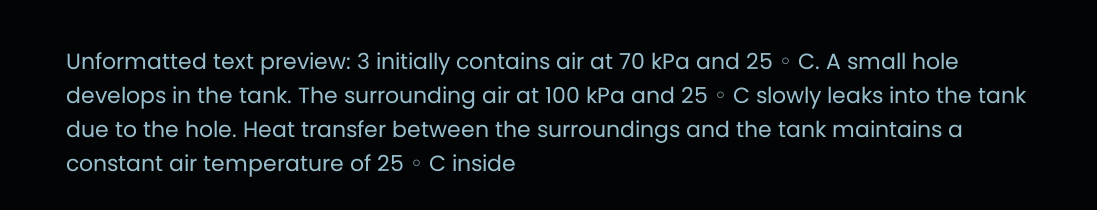Unformatted text preview: 3 initially contains air at 70 kPa and 25 ◦ C. A small hole develops in the tank. The surrounding air at 100 kPa and 25 ◦ C slowly leaks into the tank due to the hole. Heat transfer between the surroundings and the tank maintains a constant air temperature of 25 ◦ C inside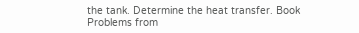the tank. Determine the heat transfer. Book Problems from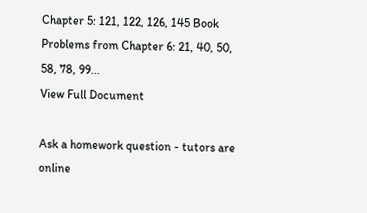Chapter 5: 121, 122, 126, 145 Book Problems from Chapter 6: 21, 40, 50, 58, 78, 99...
View Full Document

Ask a homework question - tutors are online